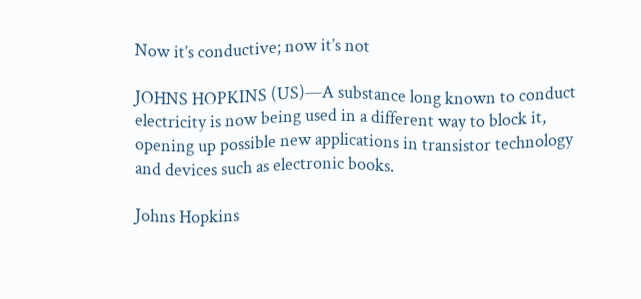Now it’s conductive; now it’s not

JOHNS HOPKINS (US)—A substance long known to conduct electricity is now being used in a different way to block it, opening up possible new applications in transistor technology and devices such as electronic books.

Johns Hopkins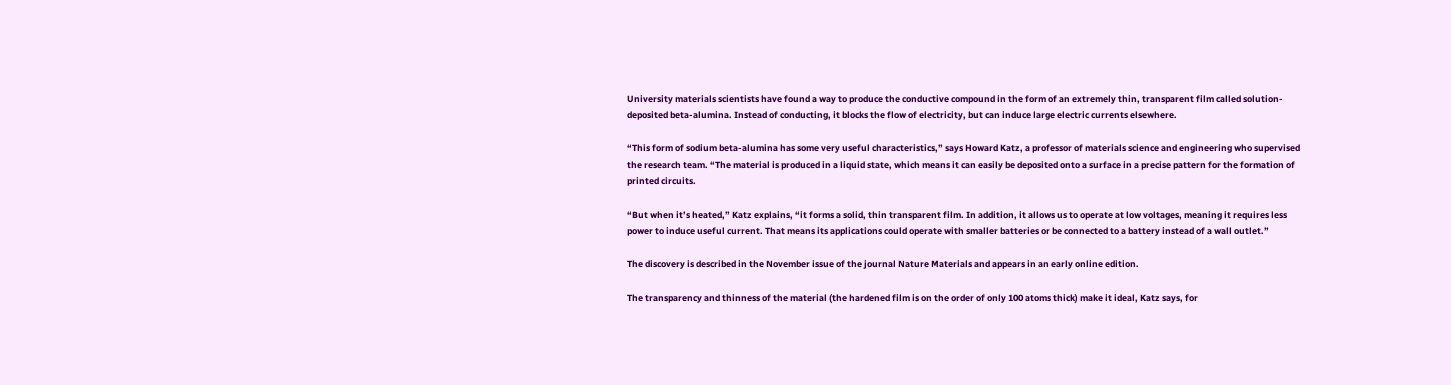University materials scientists have found a way to produce the conductive compound in the form of an extremely thin, transparent film called solution-deposited beta-alumina. Instead of conducting, it blocks the flow of electricity, but can induce large electric currents elsewhere.

“This form of sodium beta-alumina has some very useful characteristics,” says Howard Katz, a professor of materials science and engineering who supervised the research team. “The material is produced in a liquid state, which means it can easily be deposited onto a surface in a precise pattern for the formation of printed circuits.

“But when it’s heated,” Katz explains, “it forms a solid, thin transparent film. In addition, it allows us to operate at low voltages, meaning it requires less power to induce useful current. That means its applications could operate with smaller batteries or be connected to a battery instead of a wall outlet.”

The discovery is described in the November issue of the journal Nature Materials and appears in an early online edition.

The transparency and thinness of the material (the hardened film is on the order of only 100 atoms thick) make it ideal, Katz says, for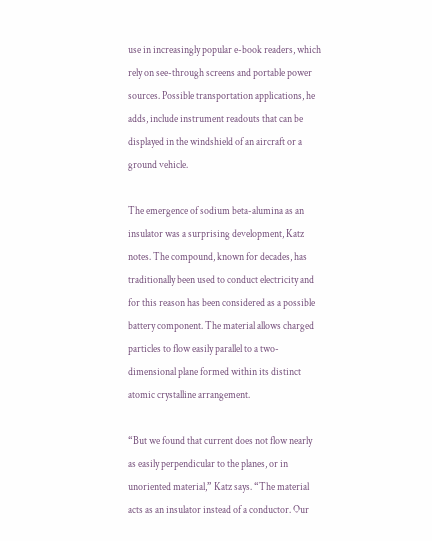use in increasingly popular e-book readers, which rely on see-through screens and portable power sources. Possible transportation applications, he adds, include instrument readouts that can be displayed in the windshield of an aircraft or a ground vehicle.

The emergence of sodium beta-alumina as an insulator was a surprising development, Katz notes. The compound, known for decades, has traditionally been used to conduct electricity and for this reason has been considered as a possible battery component. The material allows charged particles to flow easily parallel to a two-dimensional plane formed within its distinct atomic crystalline arrangement.

“But we found that current does not flow nearly as easily perpendicular to the planes, or in unoriented material,” Katz says. “The material acts as an insulator instead of a conductor. Our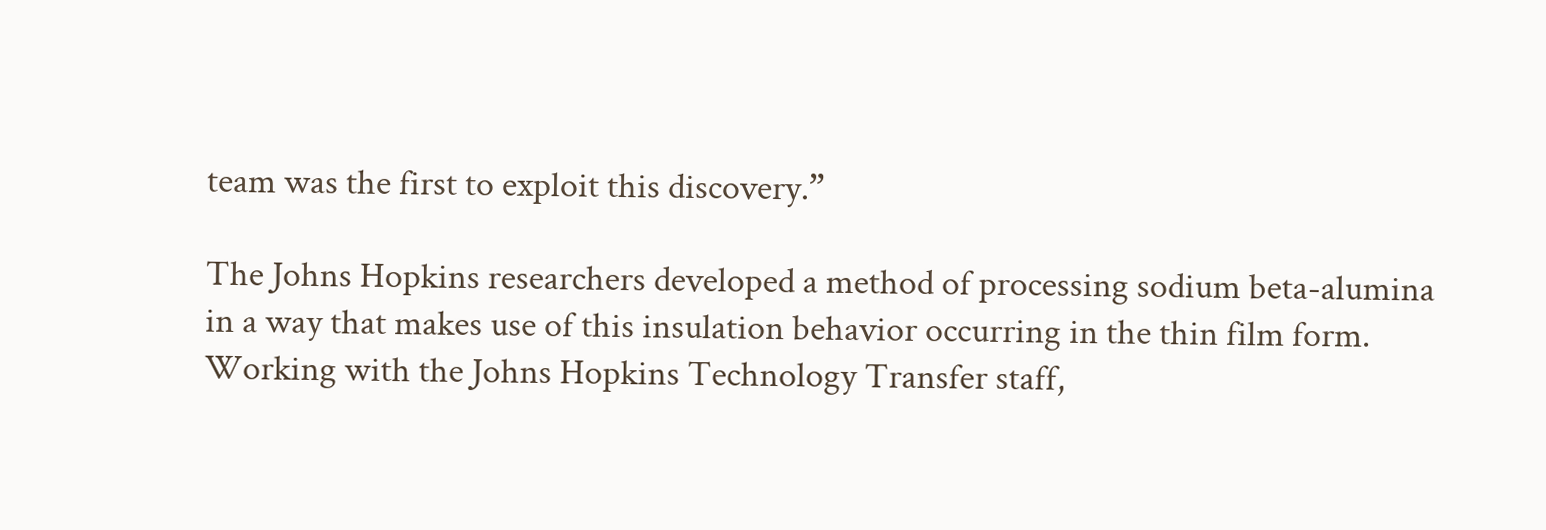team was the first to exploit this discovery.”

The Johns Hopkins researchers developed a method of processing sodium beta-alumina in a way that makes use of this insulation behavior occurring in the thin film form. Working with the Johns Hopkins Technology Transfer staff,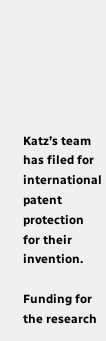Katz’s team has filed for international patent protection for their invention.

Funding for the research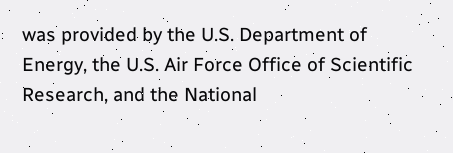was provided by the U.S. Department of Energy, the U.S. Air Force Office of Scientific Research, and the National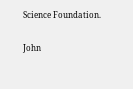Science Foundation.

John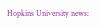Hopkins University news: